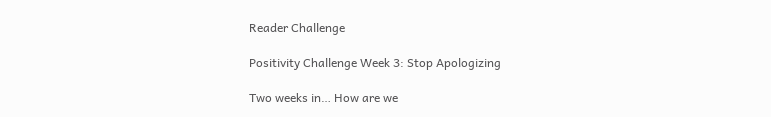Reader Challenge

Positivity Challenge Week 3: Stop Apologizing

Two weeks in… How are we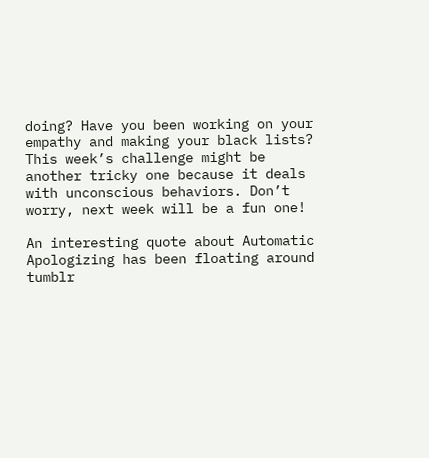doing? Have you been working on your empathy and making your black lists? This week’s challenge might be another tricky one because it deals with unconscious behaviors. Don’t worry, next week will be a fun one!

An interesting quote about Automatic Apologizing has been floating around tumblr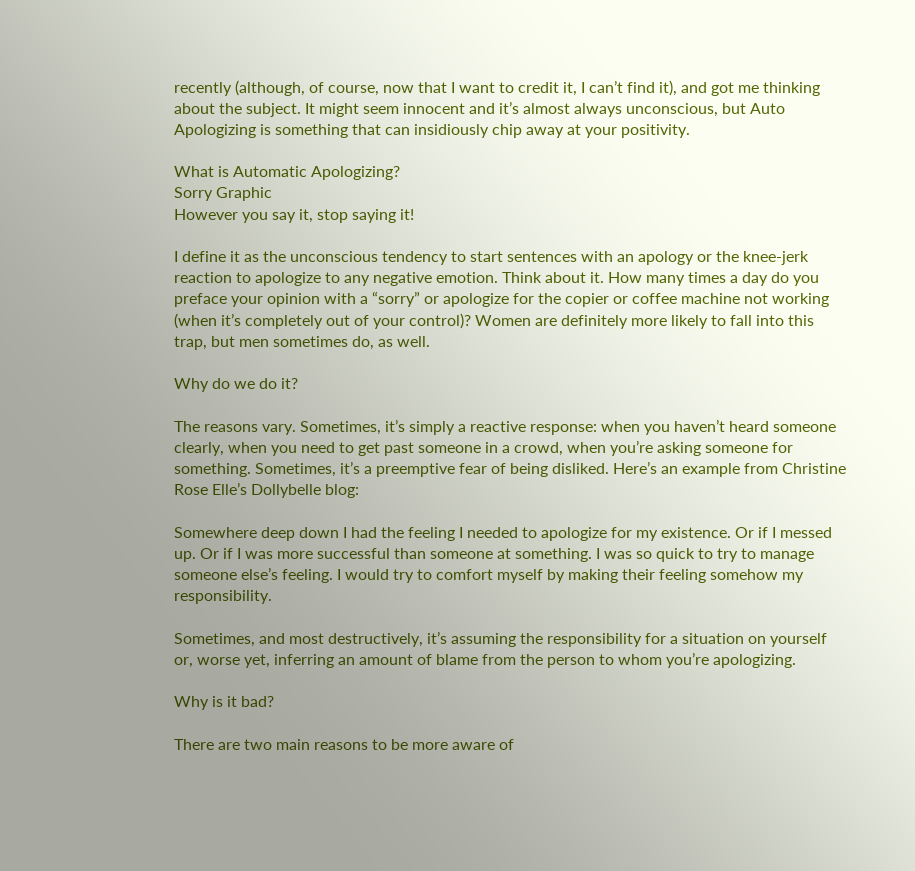recently (although, of course, now that I want to credit it, I can’t find it), and got me thinking about the subject. It might seem innocent and it’s almost always unconscious, but Auto Apologizing is something that can insidiously chip away at your positivity.

What is Automatic Apologizing?
Sorry Graphic
However you say it, stop saying it!

I define it as the unconscious tendency to start sentences with an apology or the knee-jerk reaction to apologize to any negative emotion. Think about it. How many times a day do you preface your opinion with a “sorry” or apologize for the copier or coffee machine not working (when it’s completely out of your control)? Women are definitely more likely to fall into this trap, but men sometimes do, as well.

Why do we do it?

The reasons vary. Sometimes, it’s simply a reactive response: when you haven’t heard someone clearly, when you need to get past someone in a crowd, when you’re asking someone for something. Sometimes, it’s a preemptive fear of being disliked. Here’s an example from Christine Rose Elle’s Dollybelle blog:

Somewhere deep down I had the feeling I needed to apologize for my existence. Or if I messed up. Or if I was more successful than someone at something. I was so quick to try to manage someone else’s feeling. I would try to comfort myself by making their feeling somehow my responsibility.

Sometimes, and most destructively, it’s assuming the responsibility for a situation on yourself or, worse yet, inferring an amount of blame from the person to whom you’re apologizing.

Why is it bad?

There are two main reasons to be more aware of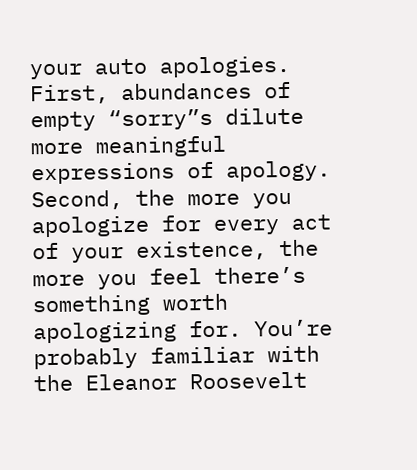your auto apologies. First, abundances of empty “sorry”s dilute more meaningful expressions of apology. Second, the more you apologize for every act of your existence, the more you feel there’s something worth apologizing for. You’re probably familiar with the Eleanor Roosevelt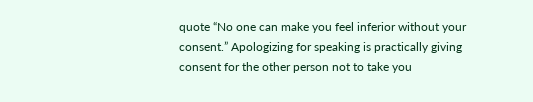quote “No one can make you feel inferior without your consent.” Apologizing for speaking is practically giving consent for the other person not to take you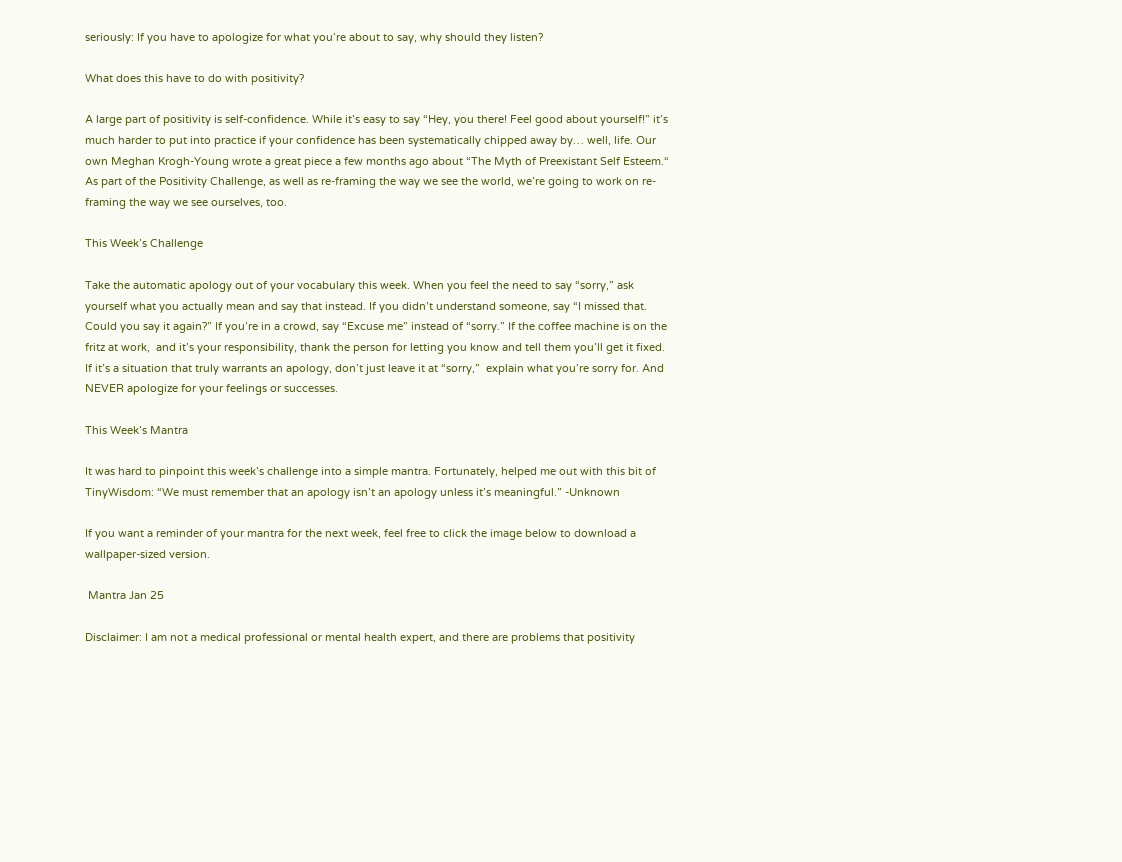seriously: If you have to apologize for what you’re about to say, why should they listen?

What does this have to do with positivity?

A large part of positivity is self-confidence. While it’s easy to say “Hey, you there! Feel good about yourself!” it’s much harder to put into practice if your confidence has been systematically chipped away by… well, life. Our own Meghan Krogh-Young wrote a great piece a few months ago about “The Myth of Preexistant Self Esteem.“ As part of the Positivity Challenge, as well as re-framing the way we see the world, we’re going to work on re-framing the way we see ourselves, too.

This Week’s Challenge

Take the automatic apology out of your vocabulary this week. When you feel the need to say “sorry,” ask yourself what you actually mean and say that instead. If you didn’t understand someone, say “I missed that. Could you say it again?” If you’re in a crowd, say “Excuse me” instead of “sorry.” If the coffee machine is on the fritz at work,  and it’s your responsibility, thank the person for letting you know and tell them you’ll get it fixed. If it’s a situation that truly warrants an apology, don’t just leave it at “sorry,”  explain what you’re sorry for. And NEVER apologize for your feelings or successes.

This Week’s Mantra

It was hard to pinpoint this week’s challenge into a simple mantra. Fortunately, helped me out with this bit of TinyWisdom: “We must remember that an apology isn’t an apology unless it’s meaningful.” -Unknown

If you want a reminder of your mantra for the next week, feel free to click the image below to download a wallpaper-sized version.

 Mantra Jan 25

Disclaimer: I am not a medical professional or mental health expert, and there are problems that positivity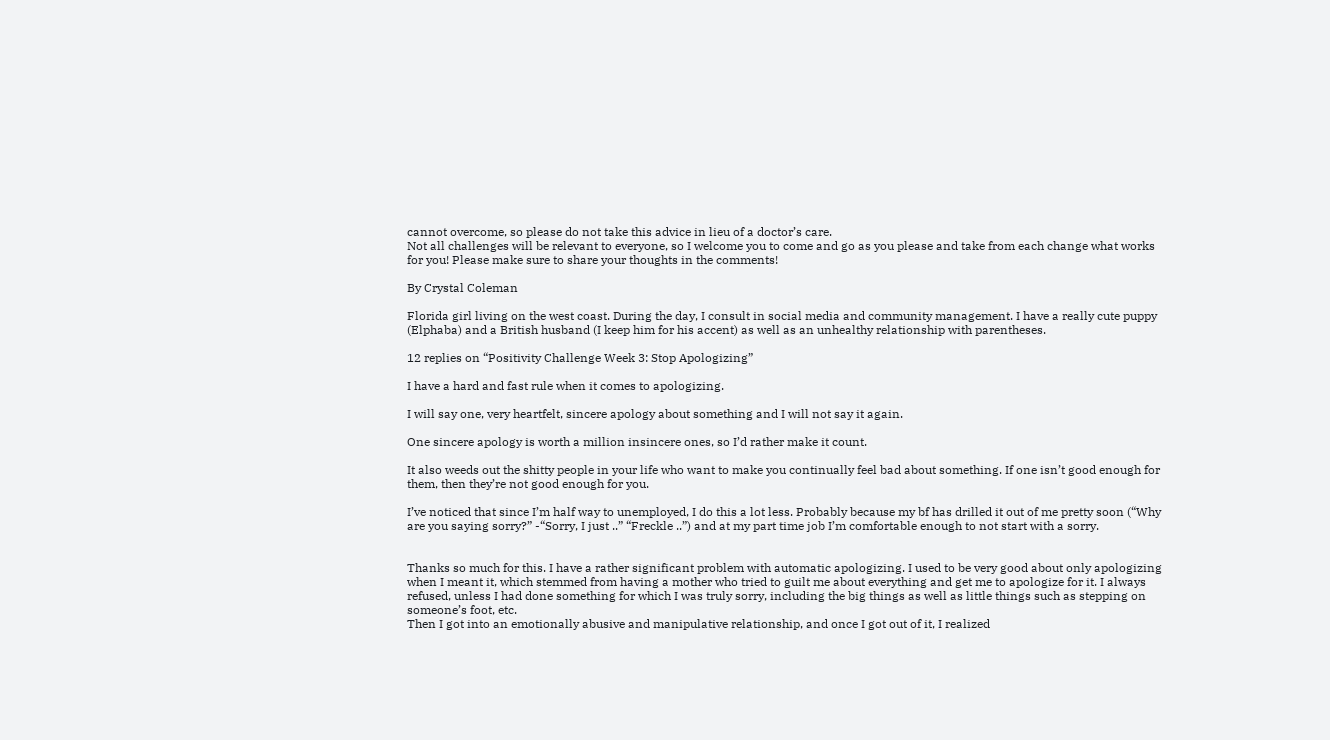cannot overcome, so please do not take this advice in lieu of a doctor’s care.
Not all challenges will be relevant to everyone, so I welcome you to come and go as you please and take from each change what works for you! Please make sure to share your thoughts in the comments!

By Crystal Coleman

Florida girl living on the west coast. During the day, I consult in social media and community management. I have a really cute puppy (Elphaba) and a British husband (I keep him for his accent) as well as an unhealthy relationship with parentheses.

12 replies on “Positivity Challenge Week 3: Stop Apologizing”

I have a hard and fast rule when it comes to apologizing.

I will say one, very heartfelt, sincere apology about something and I will not say it again.

One sincere apology is worth a million insincere ones, so I’d rather make it count.

It also weeds out the shitty people in your life who want to make you continually feel bad about something. If one isn’t good enough for them, then they’re not good enough for you.

I’ve noticed that since I’m half way to unemployed, I do this a lot less. Probably because my bf has drilled it out of me pretty soon (“Why are you saying sorry?” -“Sorry, I just ..” “Freckle ..”) and at my part time job I’m comfortable enough to not start with a sorry.


Thanks so much for this. I have a rather significant problem with automatic apologizing. I used to be very good about only apologizing when I meant it, which stemmed from having a mother who tried to guilt me about everything and get me to apologize for it. I always refused, unless I had done something for which I was truly sorry, including the big things as well as little things such as stepping on someone’s foot, etc.
Then I got into an emotionally abusive and manipulative relationship, and once I got out of it, I realized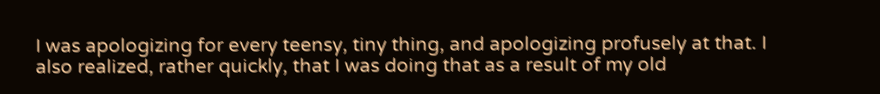I was apologizing for every teensy, tiny thing, and apologizing profusely at that. I also realized, rather quickly, that I was doing that as a result of my old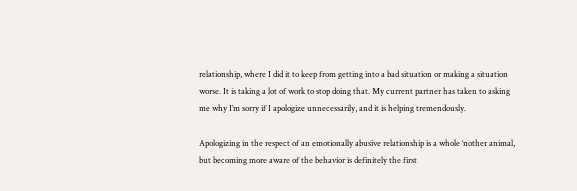relationship, where I did it to keep from getting into a bad situation or making a situation worse. It is taking a lot of work to stop doing that. My current partner has taken to asking me why I’m sorry if I apologize unnecessarily, and it is helping tremendously.

Apologizing in the respect of an emotionally abusive relationship is a whole ‘nother animal, but becoming more aware of the behavior is definitely the first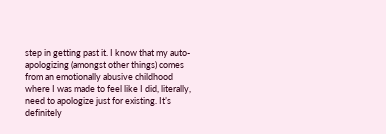step in getting past it. I know that my auto-apologizing (amongst other things) comes from an emotionally abusive childhood where I was made to feel like I did, literally, need to apologize just for existing. It’s definitely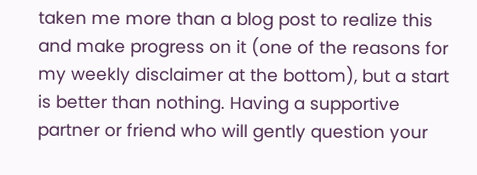taken me more than a blog post to realize this and make progress on it (one of the reasons for my weekly disclaimer at the bottom), but a start is better than nothing. Having a supportive partner or friend who will gently question your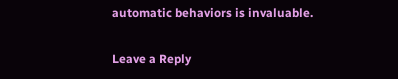automatic behaviors is invaluable.

Leave a Reply